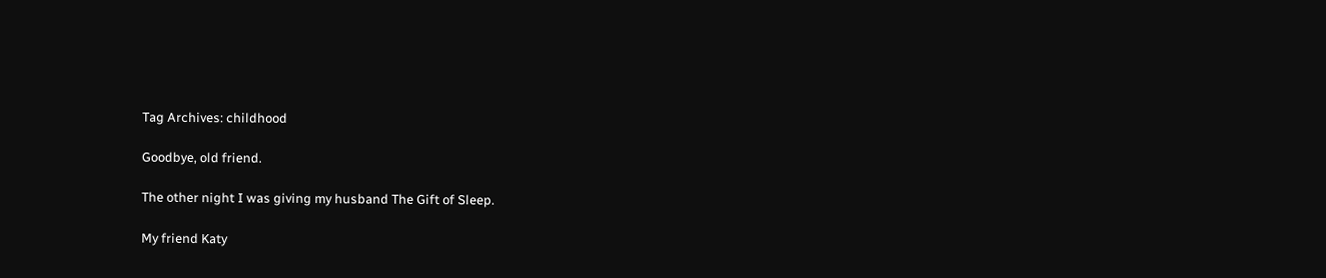Tag Archives: childhood

Goodbye, old friend.

The other night I was giving my husband The Gift of Sleep.

My friend Katy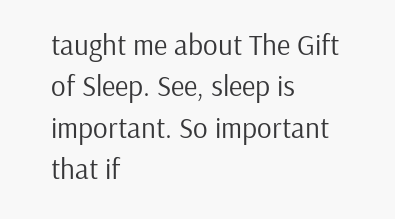taught me about The Gift of Sleep. See, sleep is important. So important that if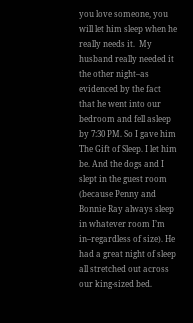you love someone, you will let him sleep when he really needs it.  My husband really needed it the other night–as evidenced by the fact that he went into our bedroom and fell asleep by 7:30 PM. So I gave him The Gift of Sleep. I let him be. And the dogs and I slept in the guest room (because Penny and Bonnie Ray always sleep in whatever room I’m in–regardless of size). He had a great night of sleep all stretched out across our king-sized bed.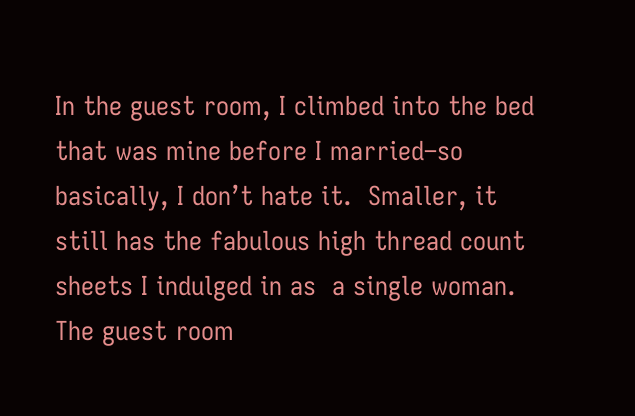In the guest room, I climbed into the bed that was mine before I married–so basically, I don’t hate it.  Smaller, it still has the fabulous high thread count sheets I indulged in as  a single woman.  The guest room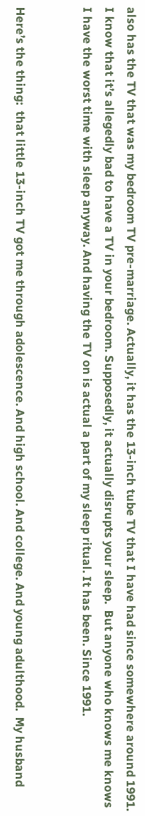also has the TV that was my bedroom TV pre-marriage. Actually, it has the 13-inch tube TV that I have had since somewhere around 1991. I know that it’s allegedly bad to have a TV in your bedroom. Supposedly, it actually disrupts your sleep.  But anyone who knows me knows I have the worst time with sleep anyway. And having the TV on is actual a part of my sleep ritual. It has been. Since 1991.


Here’s the thing:  that little 13-inch TV got me through adolescence. And high school. And college. And young adulthood.  My husband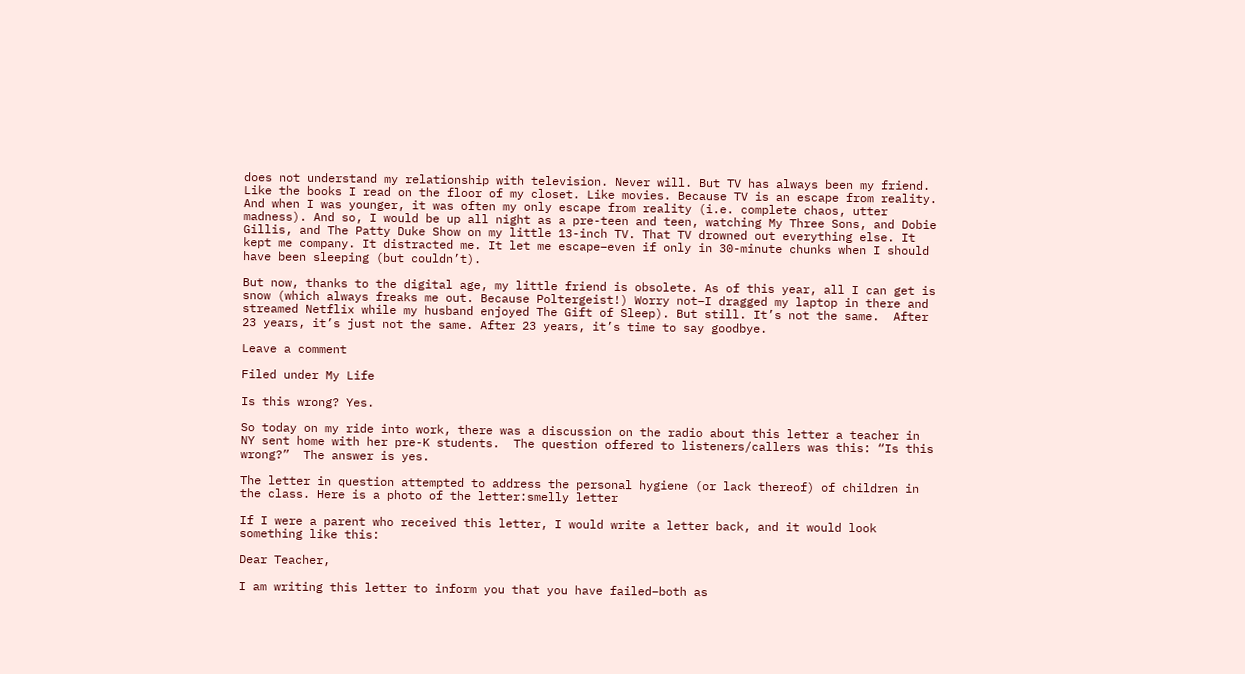does not understand my relationship with television. Never will. But TV has always been my friend. Like the books I read on the floor of my closet. Like movies. Because TV is an escape from reality. And when I was younger, it was often my only escape from reality (i.e. complete chaos, utter madness). And so, I would be up all night as a pre-teen and teen, watching My Three Sons, and Dobie Gillis, and The Patty Duke Show on my little 13-inch TV. That TV drowned out everything else. It kept me company. It distracted me. It let me escape–even if only in 30-minute chunks when I should have been sleeping (but couldn’t).

But now, thanks to the digital age, my little friend is obsolete. As of this year, all I can get is snow (which always freaks me out. Because Poltergeist!) Worry not–I dragged my laptop in there and streamed Netflix while my husband enjoyed The Gift of Sleep). But still. It’s not the same.  After 23 years, it’s just not the same. After 23 years, it’s time to say goodbye.

Leave a comment

Filed under My Life

Is this wrong? Yes.

So today on my ride into work, there was a discussion on the radio about this letter a teacher in NY sent home with her pre-K students.  The question offered to listeners/callers was this: “Is this wrong?”  The answer is yes.

The letter in question attempted to address the personal hygiene (or lack thereof) of children in the class. Here is a photo of the letter:smelly letter

If I were a parent who received this letter, I would write a letter back, and it would look something like this:

Dear Teacher,

I am writing this letter to inform you that you have failed–both as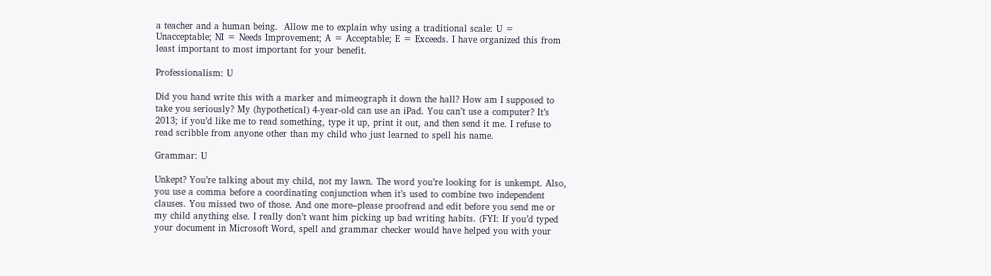a teacher and a human being.  Allow me to explain why using a traditional scale: U = Unacceptable; NI = Needs Improvement; A = Acceptable; E = Exceeds. I have organized this from least important to most important for your benefit.

Professionalism: U

Did you hand write this with a marker and mimeograph it down the hall? How am I supposed to take you seriously? My (hypothetical) 4-year-old can use an iPad. You can’t use a computer? It’s 2013; if you’d like me to read something, type it up, print it out, and then send it me. I refuse to read scribble from anyone other than my child who just learned to spell his name.

Grammar: U

Unkept? You’re talking about my child, not my lawn. The word you’re looking for is unkempt. Also, you use a comma before a coordinating conjunction when it’s used to combine two independent clauses. You missed two of those. And one more–please proofread and edit before you send me or my child anything else. I really don’t want him picking up bad writing habits. (FYI: If you’d typed your document in Microsoft Word, spell and grammar checker would have helped you with your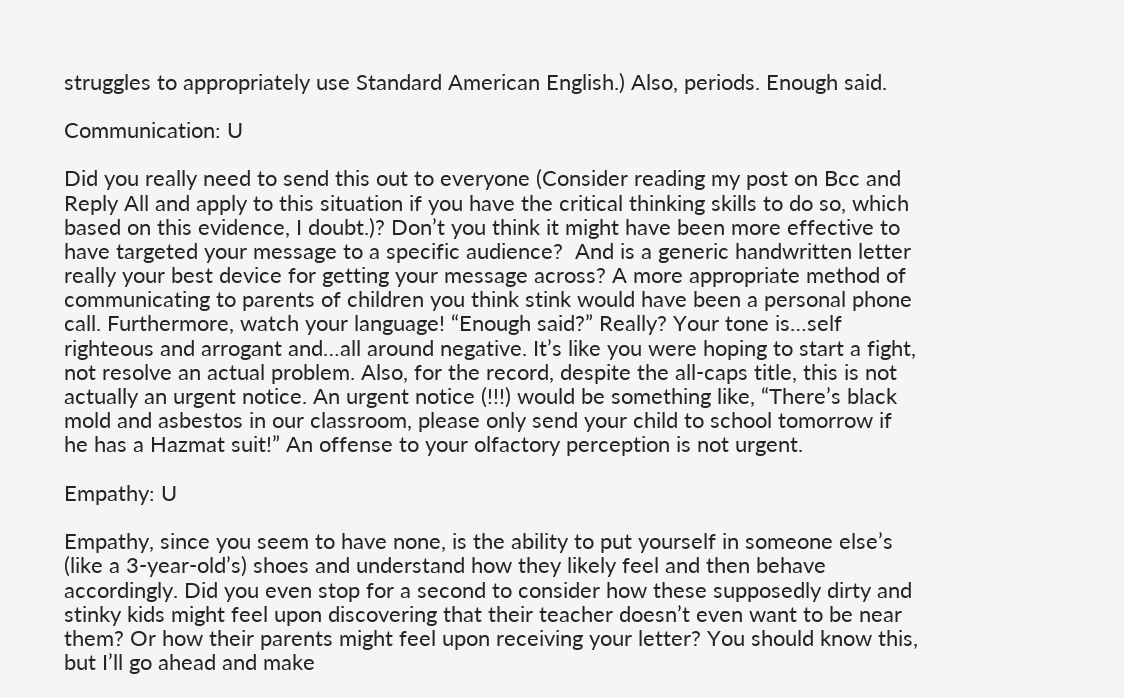struggles to appropriately use Standard American English.) Also, periods. Enough said.

Communication: U

Did you really need to send this out to everyone (Consider reading my post on Bcc and Reply All and apply to this situation if you have the critical thinking skills to do so, which based on this evidence, I doubt.)? Don’t you think it might have been more effective to have targeted your message to a specific audience?  And is a generic handwritten letter really your best device for getting your message across? A more appropriate method of communicating to parents of children you think stink would have been a personal phone call. Furthermore, watch your language! “Enough said?” Really? Your tone is…self righteous and arrogant and…all around negative. It’s like you were hoping to start a fight, not resolve an actual problem. Also, for the record, despite the all-caps title, this is not actually an urgent notice. An urgent notice (!!!) would be something like, “There’s black mold and asbestos in our classroom, please only send your child to school tomorrow if he has a Hazmat suit!” An offense to your olfactory perception is not urgent.

Empathy: U

Empathy, since you seem to have none, is the ability to put yourself in someone else’s (like a 3-year-old’s) shoes and understand how they likely feel and then behave accordingly. Did you even stop for a second to consider how these supposedly dirty and stinky kids might feel upon discovering that their teacher doesn’t even want to be near them? Or how their parents might feel upon receiving your letter? You should know this, but I’ll go ahead and make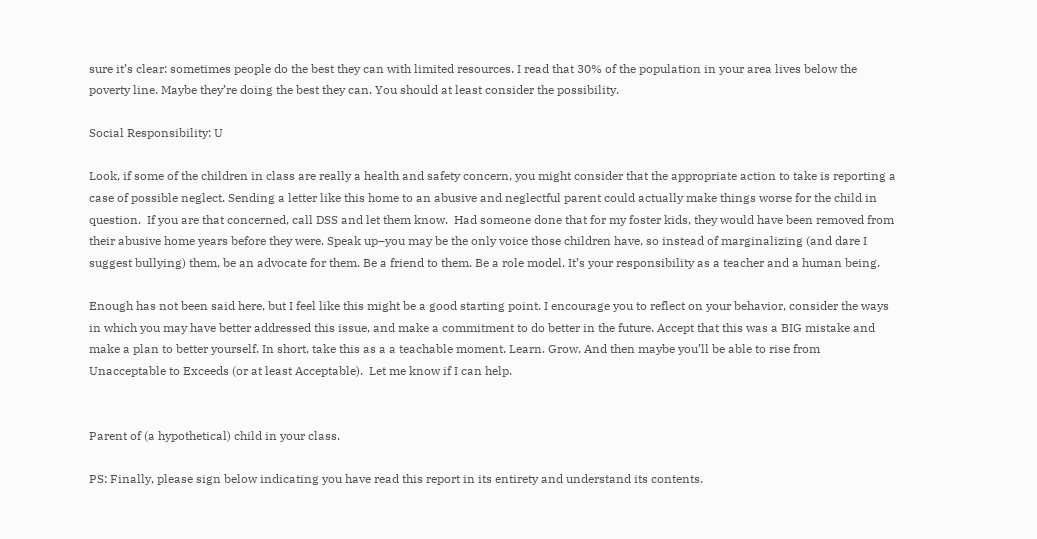sure it’s clear: sometimes people do the best they can with limited resources. I read that 30% of the population in your area lives below the poverty line. Maybe they’re doing the best they can. You should at least consider the possibility.

Social Responsibility: U

Look, if some of the children in class are really a health and safety concern, you might consider that the appropriate action to take is reporting a case of possible neglect. Sending a letter like this home to an abusive and neglectful parent could actually make things worse for the child in question.  If you are that concerned, call DSS and let them know.  Had someone done that for my foster kids, they would have been removed from their abusive home years before they were. Speak up–you may be the only voice those children have, so instead of marginalizing (and dare I suggest bullying) them, be an advocate for them. Be a friend to them. Be a role model. It’s your responsibility as a teacher and a human being.

Enough has not been said here, but I feel like this might be a good starting point. I encourage you to reflect on your behavior, consider the ways in which you may have better addressed this issue, and make a commitment to do better in the future. Accept that this was a BIG mistake and make a plan to better yourself. In short, take this as a a teachable moment. Learn. Grow. And then maybe you’ll be able to rise from Unacceptable to Exceeds (or at least Acceptable).  Let me know if I can help.


Parent of (a hypothetical) child in your class.

PS: Finally, please sign below indicating you have read this report in its entirety and understand its contents.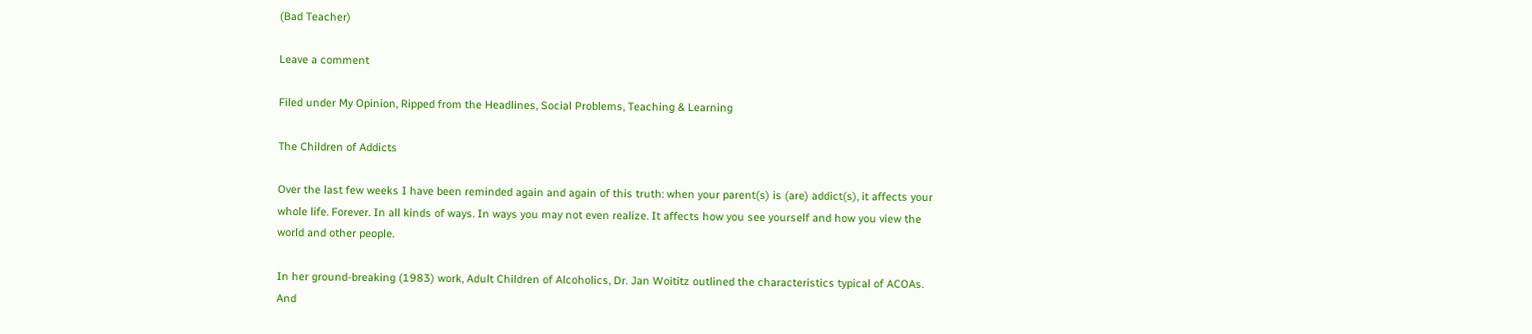(Bad Teacher)

Leave a comment

Filed under My Opinion, Ripped from the Headlines, Social Problems, Teaching & Learning

The Children of Addicts

Over the last few weeks I have been reminded again and again of this truth: when your parent(s) is (are) addict(s), it affects your whole life. Forever. In all kinds of ways. In ways you may not even realize. It affects how you see yourself and how you view the world and other people.

In her ground-breaking (1983) work, Adult Children of Alcoholics, Dr. Jan Woititz outlined the characteristics typical of ACOAs. And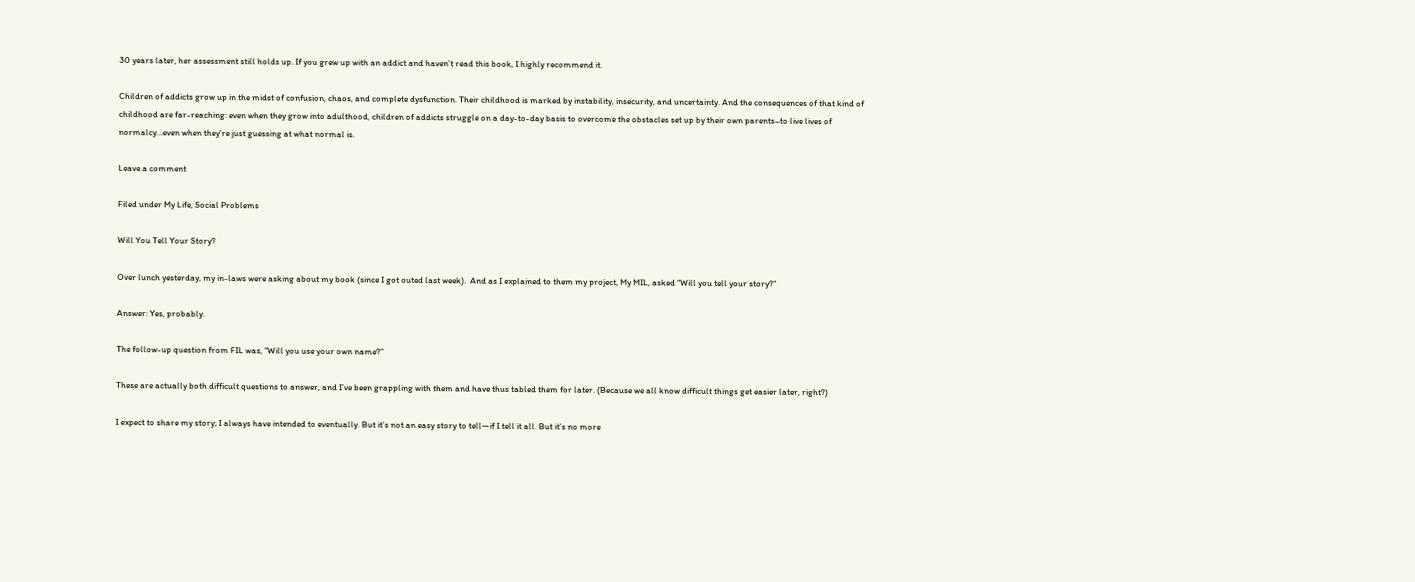30 years later, her assessment still holds up. If you grew up with an addict and haven’t read this book, I highly recommend it.

Children of addicts grow up in the midst of confusion, chaos, and complete dysfunction. Their childhood is marked by instability, insecurity, and uncertainty. And the consequences of that kind of childhood are far-reaching: even when they grow into adulthood, children of addicts struggle on a day-to-day basis to overcome the obstacles set up by their own parents–to live lives of normalcy…even when they’re just guessing at what normal is.

Leave a comment

Filed under My Life, Social Problems

Will You Tell Your Story?

Over lunch yesterday, my in-laws were asking about my book (since I got outed last week).  And as I explained to them my project, My MIL, asked “Will you tell your story?”

Answer: Yes, probably.

The follow-up question from FIL was, “Will you use your own name?”

These are actually both difficult questions to answer, and I’ve been grappling with them and have thus tabled them for later. (Because we all know difficult things get easier later, right?)

I expect to share my story; I always have intended to eventually. But it’s not an easy story to tell—if I tell it all. But it’s no more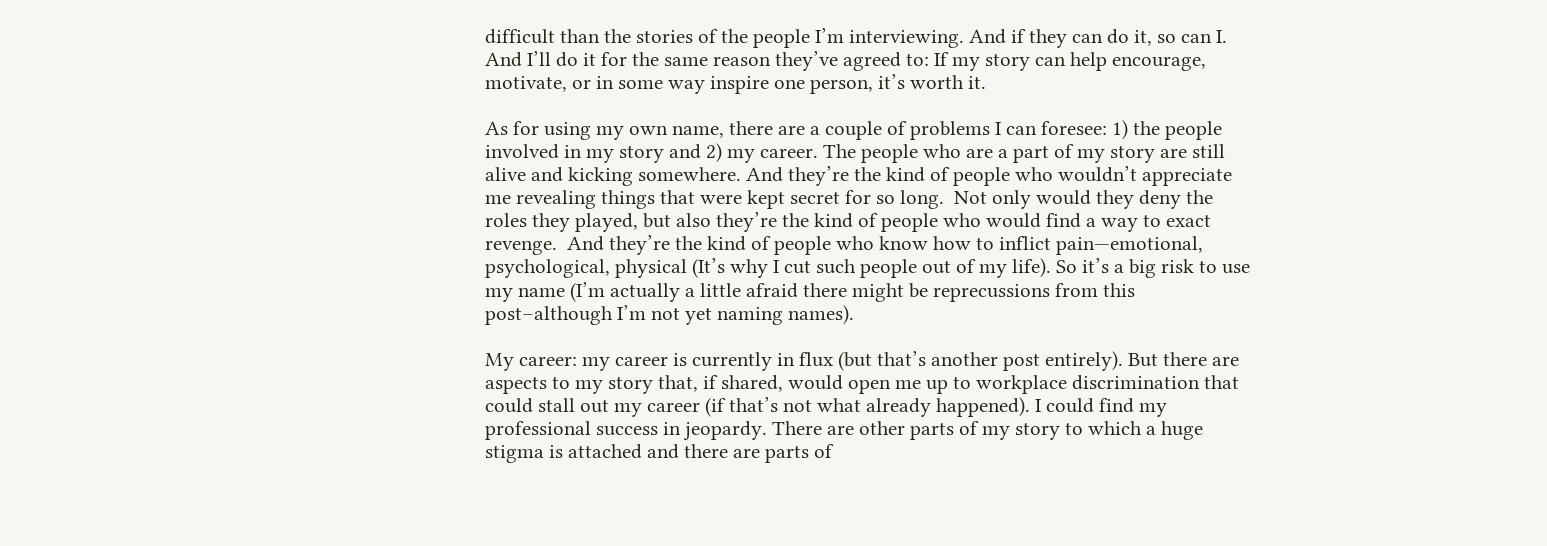difficult than the stories of the people I’m interviewing. And if they can do it, so can I.  And I’ll do it for the same reason they’ve agreed to: If my story can help encourage, motivate, or in some way inspire one person, it’s worth it.

As for using my own name, there are a couple of problems I can foresee: 1) the people involved in my story and 2) my career. The people who are a part of my story are still alive and kicking somewhere. And they’re the kind of people who wouldn’t appreciate me revealing things that were kept secret for so long.  Not only would they deny the roles they played, but also they’re the kind of people who would find a way to exact revenge.  And they’re the kind of people who know how to inflict pain—emotional, psychological, physical (It’s why I cut such people out of my life). So it’s a big risk to use my name (I’m actually a little afraid there might be reprecussions from this post–although I’m not yet naming names).

My career: my career is currently in flux (but that’s another post entirely). But there are aspects to my story that, if shared, would open me up to workplace discrimination that could stall out my career (if that’s not what already happened). I could find my professional success in jeopardy. There are other parts of my story to which a huge stigma is attached and there are parts of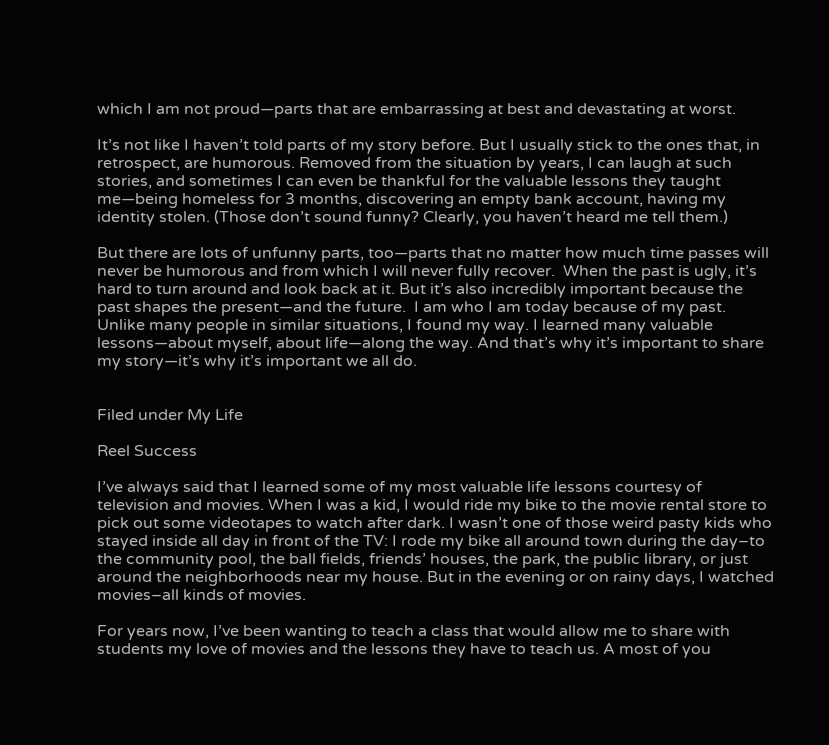which I am not proud—parts that are embarrassing at best and devastating at worst.

It’s not like I haven’t told parts of my story before. But I usually stick to the ones that, in retrospect, are humorous. Removed from the situation by years, I can laugh at such stories, and sometimes I can even be thankful for the valuable lessons they taught me—being homeless for 3 months, discovering an empty bank account, having my identity stolen. (Those don’t sound funny? Clearly, you haven’t heard me tell them.)

But there are lots of unfunny parts, too—parts that no matter how much time passes will never be humorous and from which I will never fully recover.  When the past is ugly, it’s hard to turn around and look back at it. But it’s also incredibly important because the past shapes the present—and the future.  I am who I am today because of my past. Unlike many people in similar situations, I found my way. I learned many valuable lessons—about myself, about life—along the way. And that’s why it’s important to share my story—it’s why it’s important we all do.


Filed under My Life

Reel Success

I’ve always said that I learned some of my most valuable life lessons courtesy of television and movies. When I was a kid, I would ride my bike to the movie rental store to pick out some videotapes to watch after dark. I wasn’t one of those weird pasty kids who stayed inside all day in front of the TV: I rode my bike all around town during the day–to the community pool, the ball fields, friends’ houses, the park, the public library, or just around the neighborhoods near my house. But in the evening or on rainy days, I watched movies–all kinds of movies.

For years now, I’ve been wanting to teach a class that would allow me to share with students my love of movies and the lessons they have to teach us. A most of you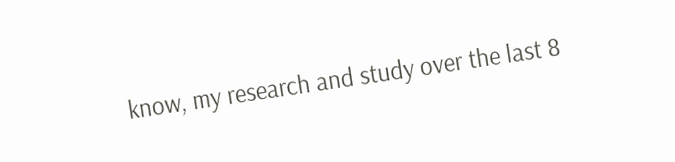know, my research and study over the last 8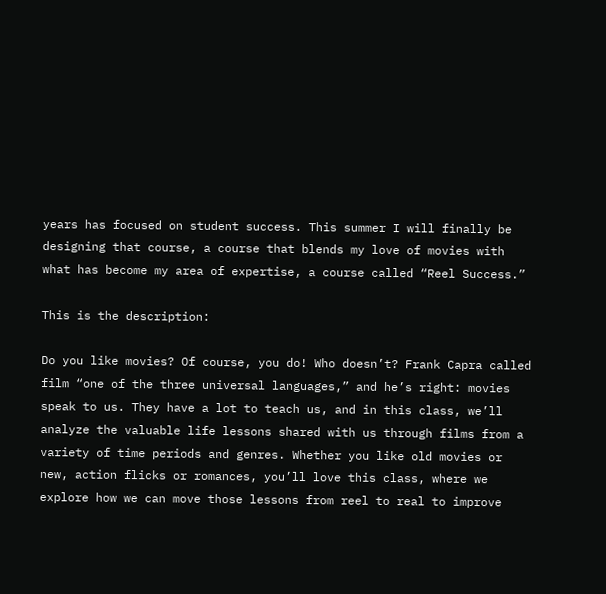years has focused on student success. This summer I will finally be designing that course, a course that blends my love of movies with what has become my area of expertise, a course called “Reel Success.”

This is the description:

Do you like movies? Of course, you do! Who doesn’t? Frank Capra called film “one of the three universal languages,” and he’s right: movies speak to us. They have a lot to teach us, and in this class, we’ll analyze the valuable life lessons shared with us through films from a variety of time periods and genres. Whether you like old movies or new, action flicks or romances, you’ll love this class, where we explore how we can move those lessons from reel to real to improve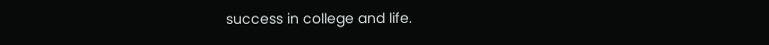success in college and life.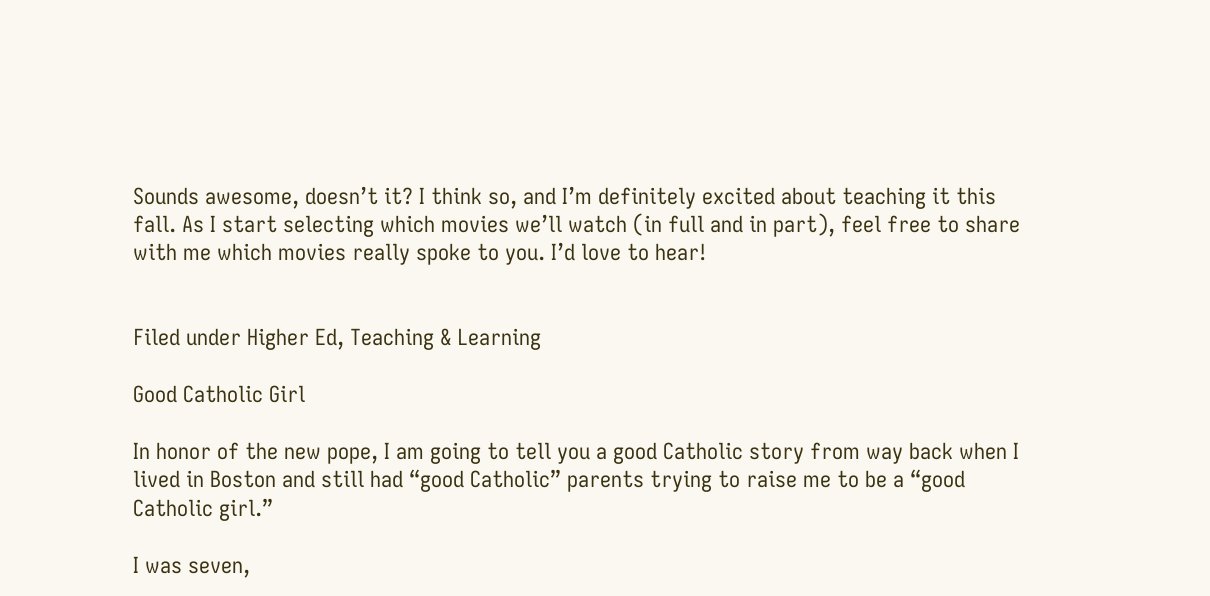Sounds awesome, doesn’t it? I think so, and I’m definitely excited about teaching it this fall. As I start selecting which movies we’ll watch (in full and in part), feel free to share with me which movies really spoke to you. I’d love to hear!


Filed under Higher Ed, Teaching & Learning

Good Catholic Girl

In honor of the new pope, I am going to tell you a good Catholic story from way back when I lived in Boston and still had “good Catholic” parents trying to raise me to be a “good Catholic girl.”

I was seven,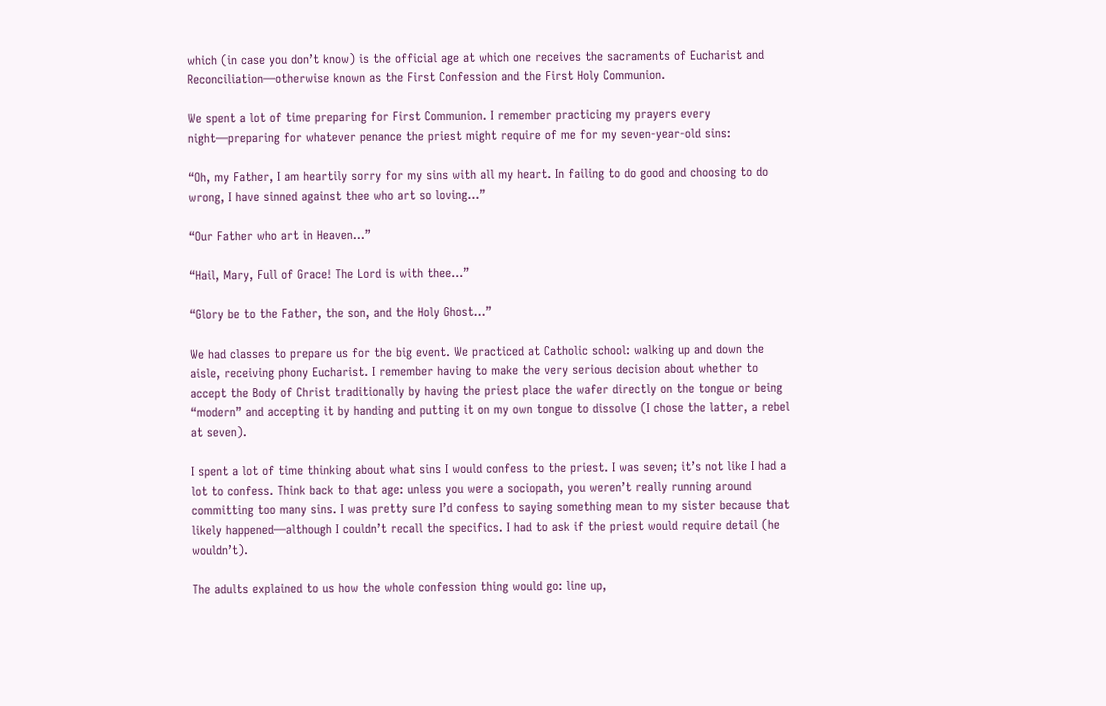which (in case you don’t know) is the official age at which one receives the sacraments of Eucharist and Reconciliation—otherwise known as the First Confession and the First Holy Communion.

We spent a lot of time preparing for First Communion. I remember practicing my prayers every night—preparing for whatever penance the priest might require of me for my seven-year-old sins:

“Oh, my Father, I am heartily sorry for my sins with all my heart. In failing to do good and choosing to do wrong, I have sinned against thee who art so loving…”

“Our Father who art in Heaven…”

“Hail, Mary, Full of Grace! The Lord is with thee…”

“Glory be to the Father, the son, and the Holy Ghost…”

We had classes to prepare us for the big event. We practiced at Catholic school: walking up and down the aisle, receiving phony Eucharist. I remember having to make the very serious decision about whether to accept the Body of Christ traditionally by having the priest place the wafer directly on the tongue or being “modern” and accepting it by handing and putting it on my own tongue to dissolve (I chose the latter, a rebel at seven).

I spent a lot of time thinking about what sins I would confess to the priest. I was seven; it’s not like I had a lot to confess. Think back to that age: unless you were a sociopath, you weren’t really running around committing too many sins. I was pretty sure I’d confess to saying something mean to my sister because that likely happened—although I couldn’t recall the specifics. I had to ask if the priest would require detail (he wouldn’t).

The adults explained to us how the whole confession thing would go: line up,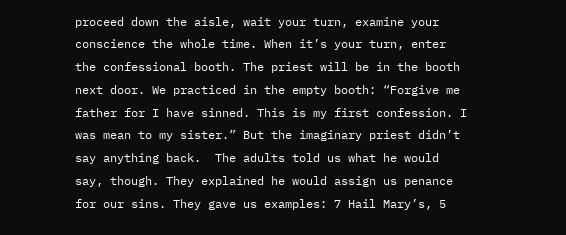proceed down the aisle, wait your turn, examine your conscience the whole time. When it’s your turn, enter the confessional booth. The priest will be in the booth next door. We practiced in the empty booth: “Forgive me father for I have sinned. This is my first confession. I was mean to my sister.” But the imaginary priest didn’t say anything back.  The adults told us what he would say, though. They explained he would assign us penance for our sins. They gave us examples: 7 Hail Mary’s, 5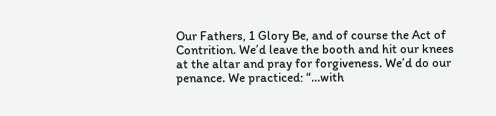Our Fathers, 1 Glory Be, and of course the Act of Contrition. We’d leave the booth and hit our knees at the altar and pray for forgiveness. We’d do our penance. We practiced: “…with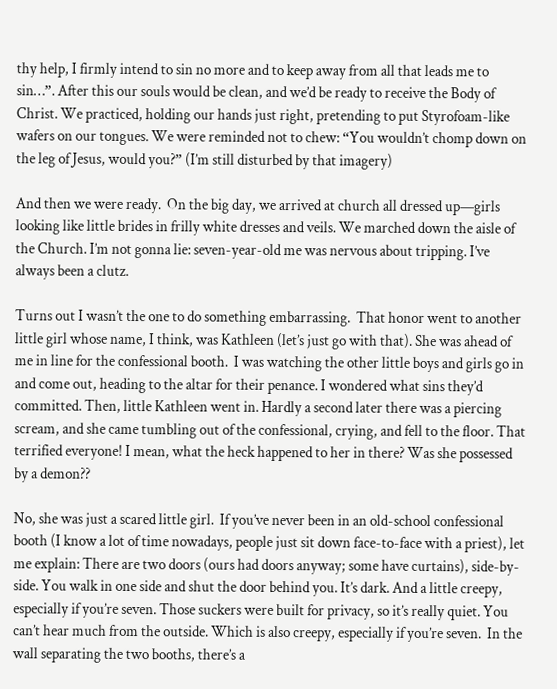thy help, I firmly intend to sin no more and to keep away from all that leads me to sin…”. After this our souls would be clean, and we’d be ready to receive the Body of Christ. We practiced, holding our hands just right, pretending to put Styrofoam-like wafers on our tongues. We were reminded not to chew: “You wouldn’t chomp down on the leg of Jesus, would you?” (I’m still disturbed by that imagery)

And then we were ready.  On the big day, we arrived at church all dressed up—girls looking like little brides in frilly white dresses and veils. We marched down the aisle of the Church. I’m not gonna lie: seven-year-old me was nervous about tripping. I’ve always been a clutz.

Turns out I wasn’t the one to do something embarrassing.  That honor went to another little girl whose name, I think, was Kathleen (let’s just go with that). She was ahead of me in line for the confessional booth.  I was watching the other little boys and girls go in and come out, heading to the altar for their penance. I wondered what sins they’d committed. Then, little Kathleen went in. Hardly a second later there was a piercing scream, and she came tumbling out of the confessional, crying, and fell to the floor. That terrified everyone! I mean, what the heck happened to her in there? Was she possessed by a demon??

No, she was just a scared little girl.  If you’ve never been in an old-school confessional booth (I know a lot of time nowadays, people just sit down face-to-face with a priest), let me explain: There are two doors (ours had doors anyway; some have curtains), side-by-side. You walk in one side and shut the door behind you. It’s dark. And a little creepy, especially if you’re seven. Those suckers were built for privacy, so it’s really quiet. You can’t hear much from the outside. Which is also creepy, especially if you’re seven.  In the wall separating the two booths, there’s a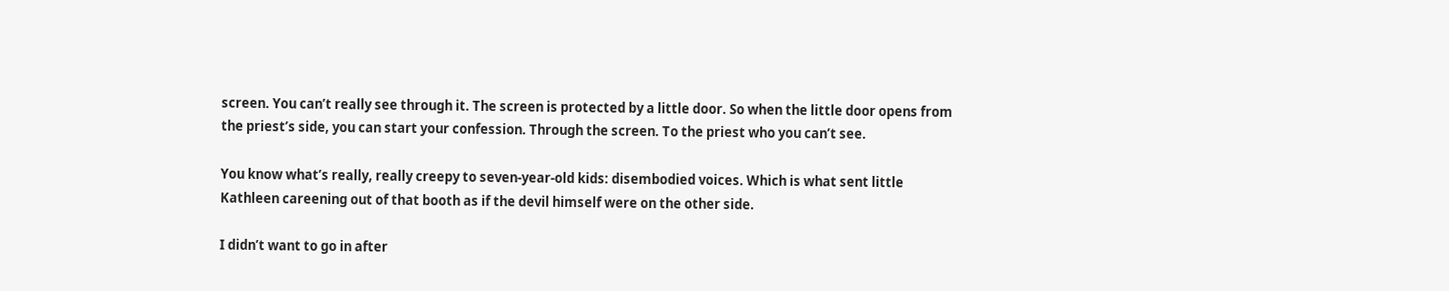screen. You can’t really see through it. The screen is protected by a little door. So when the little door opens from the priest’s side, you can start your confession. Through the screen. To the priest who you can’t see.

You know what’s really, really creepy to seven-year-old kids: disembodied voices. Which is what sent little Kathleen careening out of that booth as if the devil himself were on the other side.

I didn’t want to go in after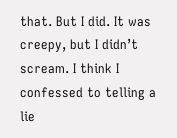that. But I did. It was creepy, but I didn’t scream. I think I confessed to telling a lie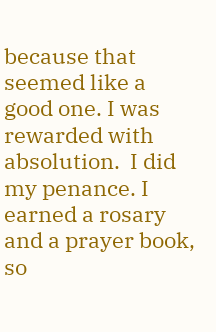because that seemed like a good one. I was rewarded with absolution.  I did my penance. I earned a rosary and a prayer book, so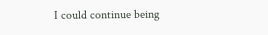I could continue being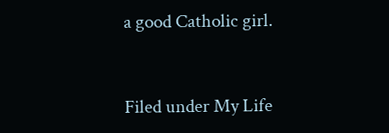a good Catholic girl.


Filed under My Life